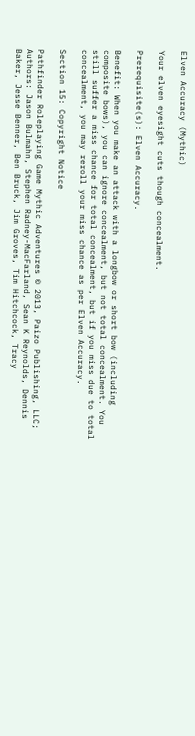Elven Accuracy (Mythic)

Your elven eyesight cuts though concealment.

Prerequisite(s): Elven Accuracy.

Benefit: When you make an attack with a longbow or short bow (including composite bows), you can ignore concealment, but not total concealment. You still suffer a miss chance for total concealment, but if you miss due to total concealment, you may reroll your miss chance as per Elven Accuracy.

Section 15: Copyright Notice

Pathfinder Roleplaying Game Mythic Adventures © 2013, Paizo Publishing, LLC; Authors: Jason Bulmahn, Stephen Radney-MacFarland, Sean K Reynolds, Dennis Baker, Jesse Benner, Ben Bruck, Jim Groves, Tim Hitchcock, Tracy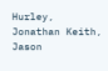Hurley, Jonathan Keith, Jason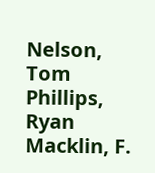Nelson, Tom Phillips, Ryan Macklin, F.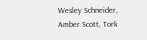Wesley Schneider, Amber Scott, Tork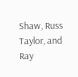Shaw, Russ Taylor, and Ray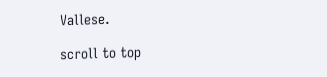Vallese.

scroll to top